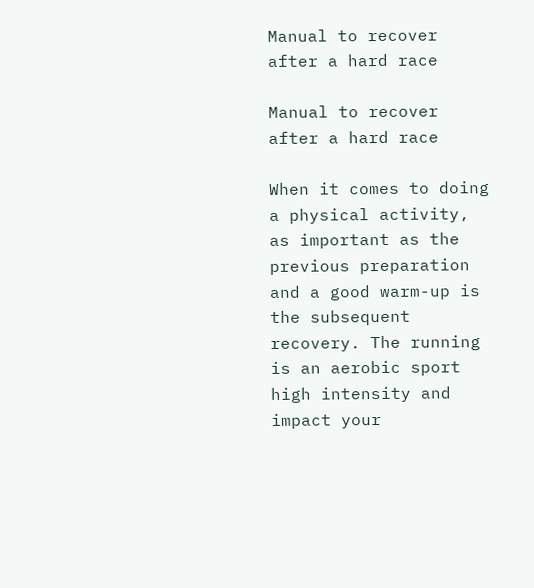Manual to recover after a hard race

Manual to recover after a hard race

When it comes to doing a physical activity, as important as the previous preparation and a good warm-up is the subsequent recovery. The running is an aerobic sport high intensity and impact your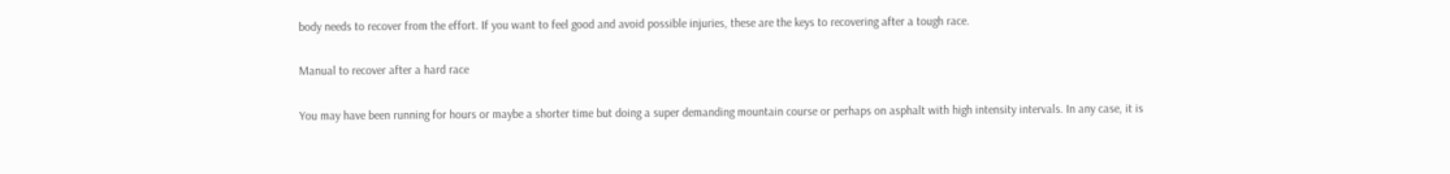body needs to recover from the effort. If you want to feel good and avoid possible injuries, these are the keys to recovering after a tough race.

Manual to recover after a hard race

You may have been running for hours or maybe a shorter time but doing a super demanding mountain course or perhaps on asphalt with high intensity intervals. In any case, it is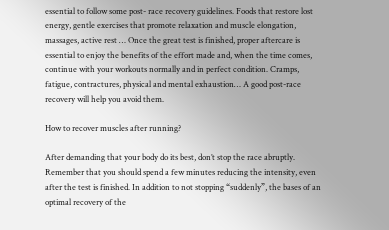essential to follow some post- race recovery guidelines. Foods that restore lost energy, gentle exercises that promote relaxation and muscle elongation, massages, active rest … Once the great test is finished, proper aftercare is essential to enjoy the benefits of the effort made and, when the time comes, continue with your workouts normally and in perfect condition. Cramps, fatigue, contractures, physical and mental exhaustion… A good post-race recovery will help you avoid them.

How to recover muscles after running?

After demanding that your body do its best, don’t stop the race abruptly. Remember that you should spend a few minutes reducing the intensity, even after the test is finished. In addition to not stopping “suddenly”, the bases of an optimal recovery of the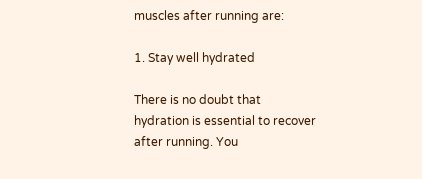muscles after running are:

1. Stay well hydrated

There is no doubt that hydration is essential to recover after running. You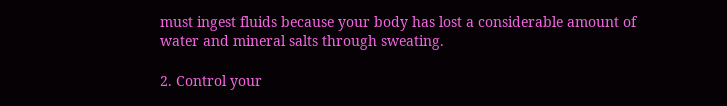must ingest fluids because your body has lost a considerable amount of water and mineral salts through sweating.

2. Control your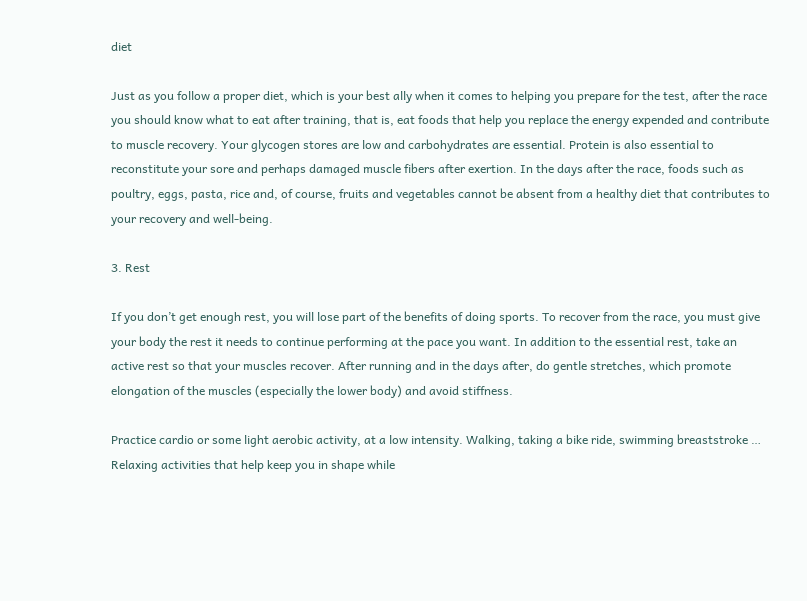diet

Just as you follow a proper diet, which is your best ally when it comes to helping you prepare for the test, after the race you should know what to eat after training, that is, eat foods that help you replace the energy expended and contribute to muscle recovery. Your glycogen stores are low and carbohydrates are essential. Protein is also essential to reconstitute your sore and perhaps damaged muscle fibers after exertion. In the days after the race, foods such as poultry, eggs, pasta, rice and, of course, fruits and vegetables cannot be absent from a healthy diet that contributes to your recovery and well-being.

3. Rest

If you don’t get enough rest, you will lose part of the benefits of doing sports. To recover from the race, you must give your body the rest it needs to continue performing at the pace you want. In addition to the essential rest, take an active rest so that your muscles recover. After running and in the days after, do gentle stretches, which promote elongation of the muscles (especially the lower body) and avoid stiffness.

Practice cardio or some light aerobic activity, at a low intensity. Walking, taking a bike ride, swimming breaststroke … Relaxing activities that help keep you in shape while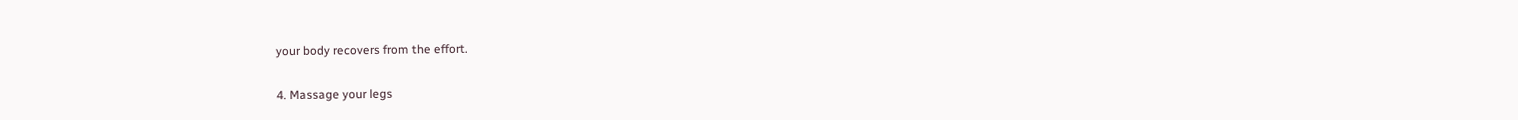your body recovers from the effort.

4. Massage your legs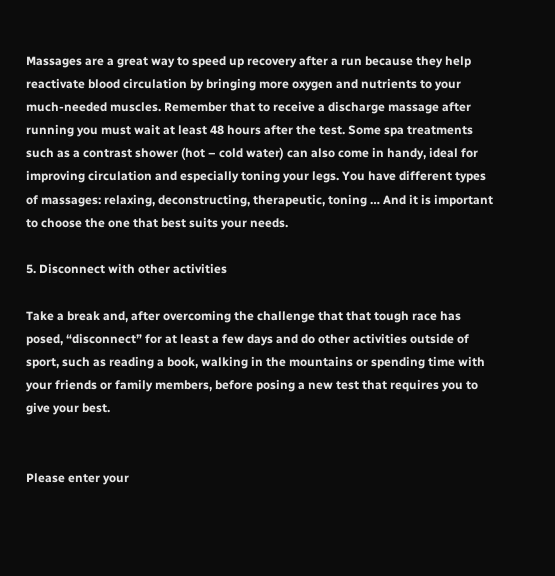Massages are a great way to speed up recovery after a run because they help reactivate blood circulation by bringing more oxygen and nutrients to your much-needed muscles. Remember that to receive a discharge massage after running you must wait at least 48 hours after the test. Some spa treatments such as a contrast shower (hot – cold water) can also come in handy, ideal for improving circulation and especially toning your legs. You have different types of massages: relaxing, deconstructing, therapeutic, toning … And it is important to choose the one that best suits your needs.

5. Disconnect with other activities

Take a break and, after overcoming the challenge that that tough race has posed, “disconnect” for at least a few days and do other activities outside of sport, such as reading a book, walking in the mountains or spending time with your friends or family members, before posing a new test that requires you to give your best.


Please enter your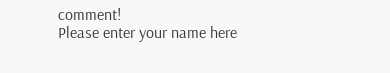comment!
Please enter your name here